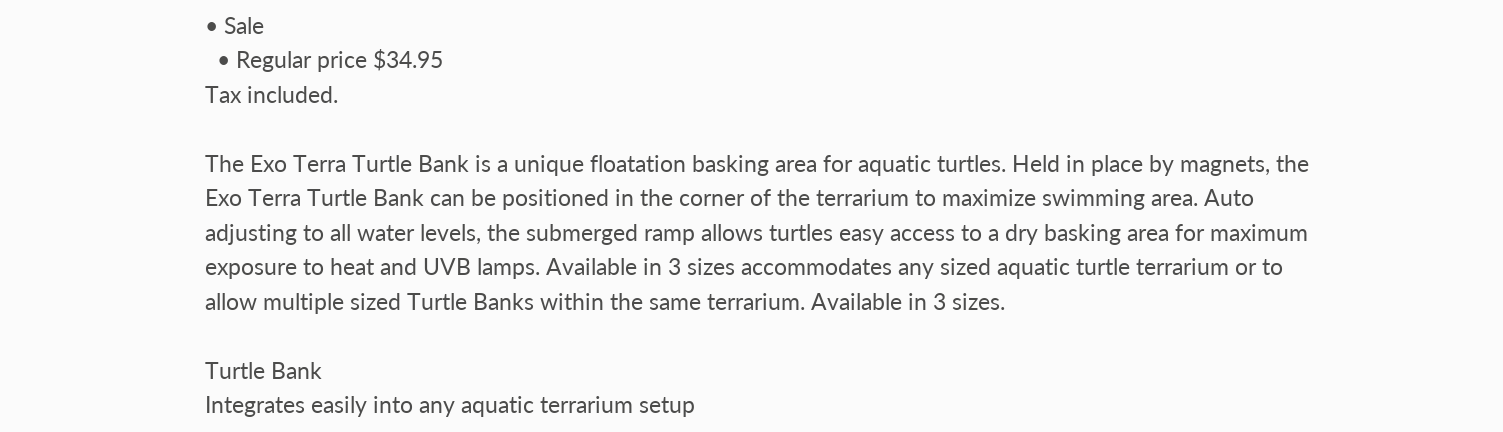• Sale
  • Regular price $34.95
Tax included.

The Exo Terra Turtle Bank is a unique floatation basking area for aquatic turtles. Held in place by magnets, the Exo Terra Turtle Bank can be positioned in the corner of the terrarium to maximize swimming area. Auto adjusting to all water levels, the submerged ramp allows turtles easy access to a dry basking area for maximum exposure to heat and UVB lamps. Available in 3 sizes accommodates any sized aquatic turtle terrarium or to allow multiple sized Turtle Banks within the same terrarium. Available in 3 sizes.

Turtle Bank
Integrates easily into any aquatic terrarium setup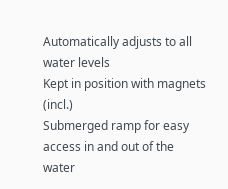Automatically adjusts to all water levels
Kept in position with magnets (incl.)
Submerged ramp for easy access in and out of the water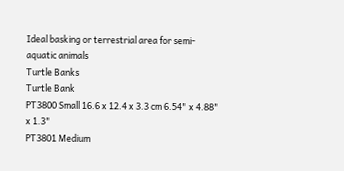Ideal basking or terrestrial area for semi-aquatic animals
Turtle Banks
Turtle Bank
PT3800 Small 16.6 x 12.4 x 3.3 cm 6.54" x 4.88" x 1.3"
PT3801 Medium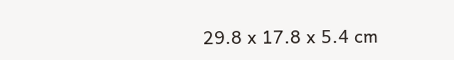29.8 x 17.8 x 5.4 cm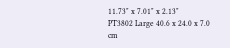11.73" x 7.01" x 2.13"
PT3802 Large 40.6 x 24.0 x 7.0 cm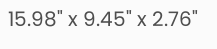15.98" x 9.45" x 2.76"